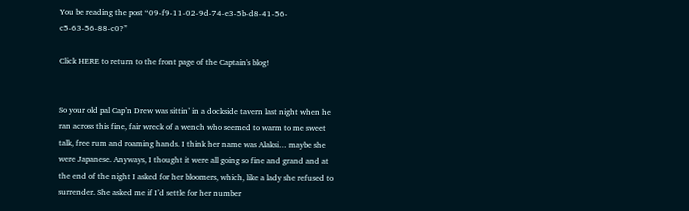You be reading the post “09-f9-11-02-9d-74-e3-5b-d8-41-56-c5-63-56-88-c0?”

Click HERE to return to the front page of the Captain's blog!


So your old pal Cap’n Drew was sittin’ in a dockside tavern last night when he ran across this fine, fair wreck of a wench who seemed to warm to me sweet talk, free rum and roaming hands. I think her name was Alaksi… maybe she were Japanese. Anyways, I thought it were all going so fine and grand and at the end of the night I asked for her bloomers, which, like a lady she refused to surrender. She asked me if I’d settle for her number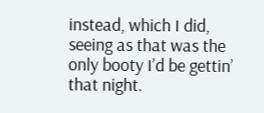instead, which I did, seeing as that was the only booty I’d be gettin’ that night.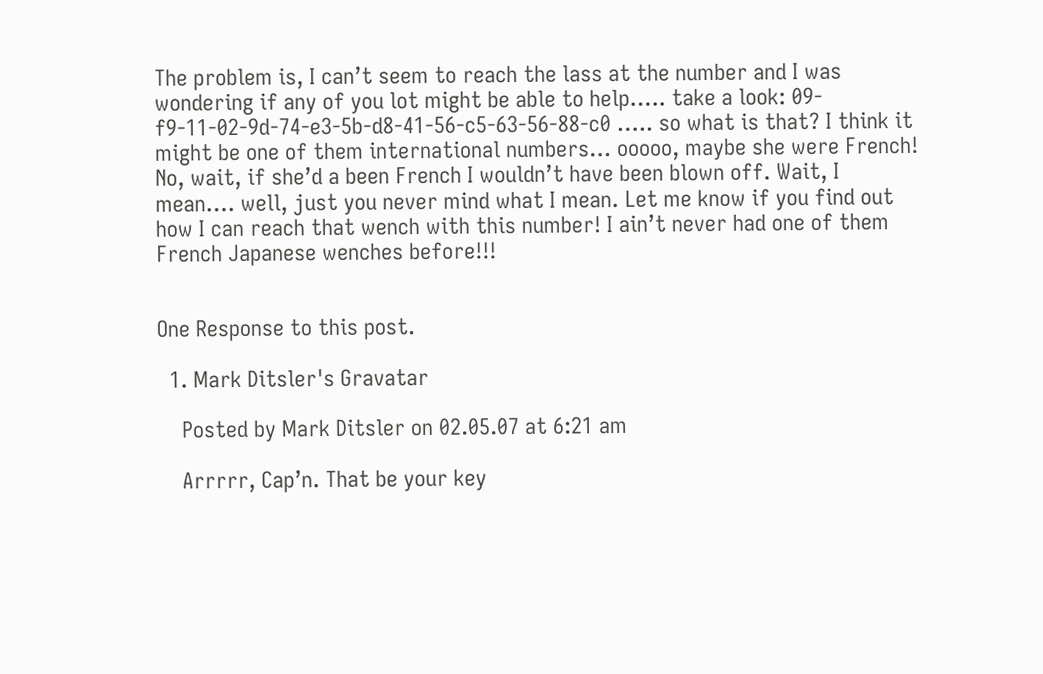The problem is, I can’t seem to reach the lass at the number and I was wondering if any of you lot might be able to help….. take a look: 09-f9-11-02-9d-74-e3-5b-d8-41-56-c5-63-56-88-c0 ….. so what is that? I think it might be one of them international numbers… ooooo, maybe she were French! No, wait, if she’d a been French I wouldn’t have been blown off. Wait, I mean…. well, just you never mind what I mean. Let me know if you find out how I can reach that wench with this number! I ain’t never had one of them French Japanese wenches before!!!


One Response to this post.

  1. Mark Ditsler's Gravatar

    Posted by Mark Ditsler on 02.05.07 at 6:21 am

    Arrrrr, Cap’n. That be your key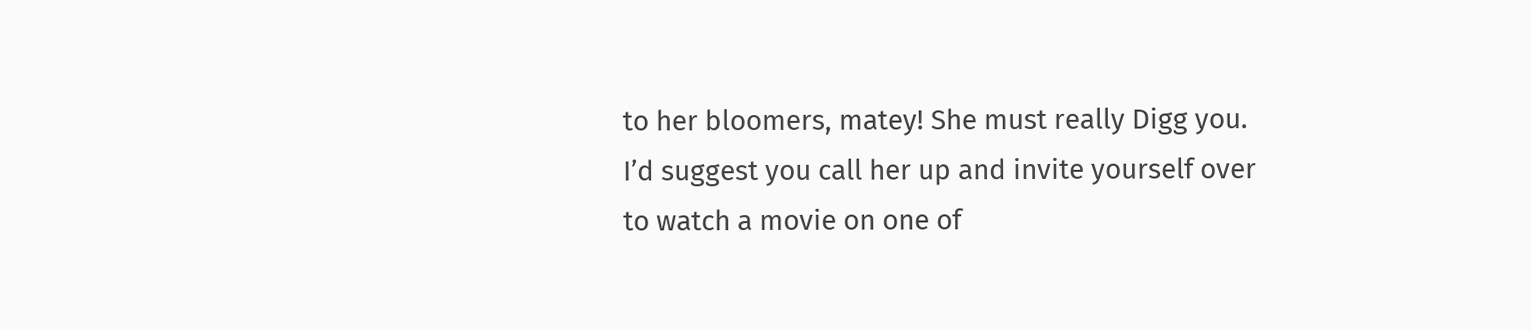to her bloomers, matey! She must really Digg you. I’d suggest you call her up and invite yourself over to watch a movie on one of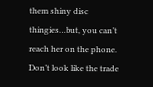them shiny disc thingies…but, you can’t reach her on the phone. Don’t look like the trade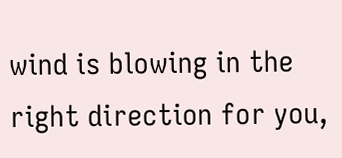wind is blowing in the right direction for you,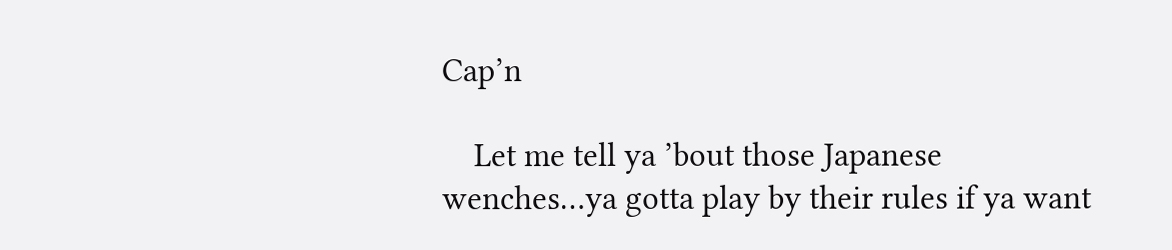Cap’n

    Let me tell ya ’bout those Japanese wenches…ya gotta play by their rules if ya want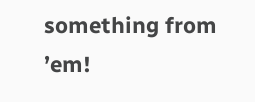something from ’em!